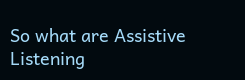So what are Assistive Listening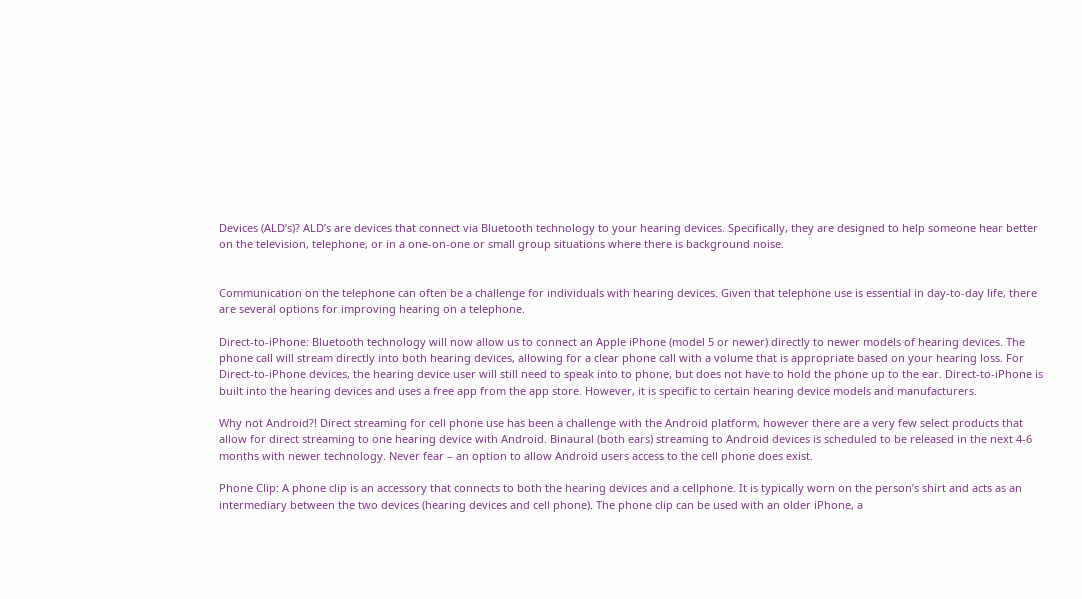Devices (ALD’s)? ALD’s are devices that connect via Bluetooth technology to your hearing devices. Specifically, they are designed to help someone hear better on the television, telephone, or in a one-on-one or small group situations where there is background noise.


Communication on the telephone can often be a challenge for individuals with hearing devices. Given that telephone use is essential in day-to-day life, there are several options for improving hearing on a telephone.

Direct-to-iPhone: Bluetooth technology will now allow us to connect an Apple iPhone (model 5 or newer) directly to newer models of hearing devices. The phone call will stream directly into both hearing devices, allowing for a clear phone call with a volume that is appropriate based on your hearing loss. For Direct-to-iPhone devices, the hearing device user will still need to speak into to phone, but does not have to hold the phone up to the ear. Direct-to-iPhone is built into the hearing devices and uses a free app from the app store. However, it is specific to certain hearing device models and manufacturers.

Why not Android?! Direct streaming for cell phone use has been a challenge with the Android platform, however there are a very few select products that allow for direct streaming to one hearing device with Android. Binaural (both ears) streaming to Android devices is scheduled to be released in the next 4-6 months with newer technology. Never fear – an option to allow Android users access to the cell phone does exist.

Phone Clip: A phone clip is an accessory that connects to both the hearing devices and a cellphone. It is typically worn on the person’s shirt and acts as an intermediary between the two devices (hearing devices and cell phone). The phone clip can be used with an older iPhone, a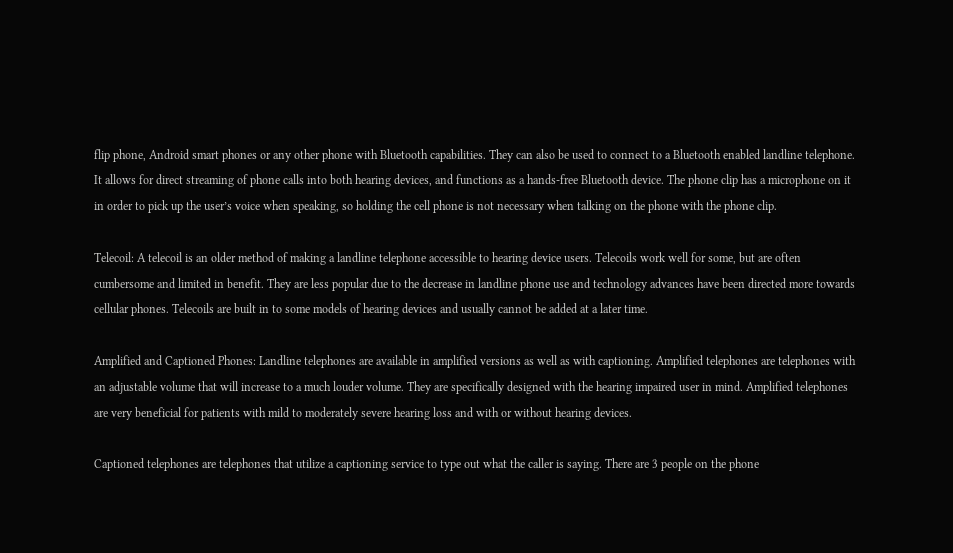flip phone, Android smart phones or any other phone with Bluetooth capabilities. They can also be used to connect to a Bluetooth enabled landline telephone. It allows for direct streaming of phone calls into both hearing devices, and functions as a hands-free Bluetooth device. The phone clip has a microphone on it in order to pick up the user’s voice when speaking, so holding the cell phone is not necessary when talking on the phone with the phone clip.

Telecoil: A telecoil is an older method of making a landline telephone accessible to hearing device users. Telecoils work well for some, but are often cumbersome and limited in benefit. They are less popular due to the decrease in landline phone use and technology advances have been directed more towards cellular phones. Telecoils are built in to some models of hearing devices and usually cannot be added at a later time.

Amplified and Captioned Phones: Landline telephones are available in amplified versions as well as with captioning. Amplified telephones are telephones with an adjustable volume that will increase to a much louder volume. They are specifically designed with the hearing impaired user in mind. Amplified telephones are very beneficial for patients with mild to moderately severe hearing loss and with or without hearing devices.

Captioned telephones are telephones that utilize a captioning service to type out what the caller is saying. There are 3 people on the phone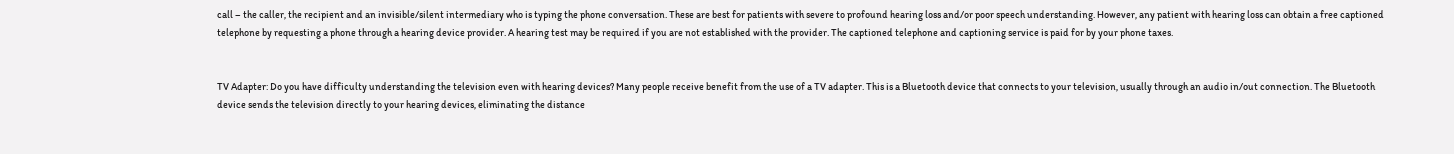call – the caller, the recipient and an invisible/silent intermediary who is typing the phone conversation. These are best for patients with severe to profound hearing loss and/or poor speech understanding. However, any patient with hearing loss can obtain a free captioned telephone by requesting a phone through a hearing device provider. A hearing test may be required if you are not established with the provider. The captioned telephone and captioning service is paid for by your phone taxes.


TV Adapter: Do you have difficulty understanding the television even with hearing devices? Many people receive benefit from the use of a TV adapter. This is a Bluetooth device that connects to your television, usually through an audio in/out connection. The Bluetooth device sends the television directly to your hearing devices, eliminating the distance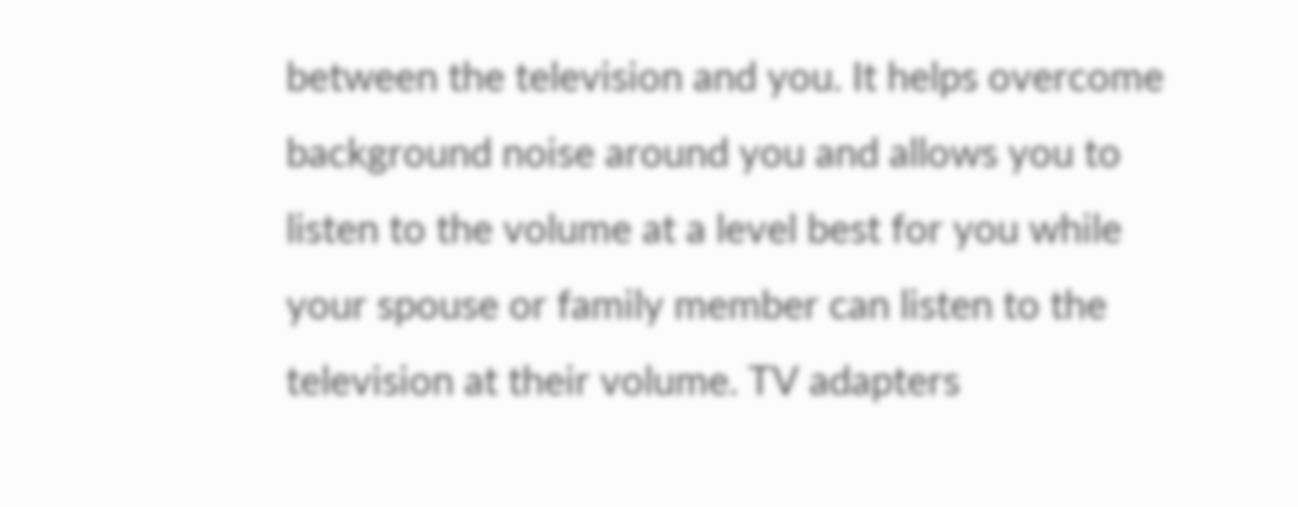between the television and you. It helps overcome background noise around you and allows you to listen to the volume at a level best for you while your spouse or family member can listen to the television at their volume. TV adapters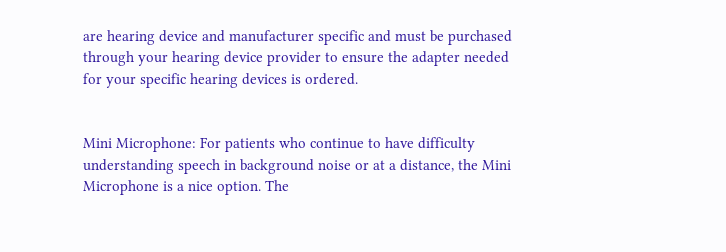are hearing device and manufacturer specific and must be purchased through your hearing device provider to ensure the adapter needed for your specific hearing devices is ordered.


Mini Microphone: For patients who continue to have difficulty understanding speech in background noise or at a distance, the Mini Microphone is a nice option. The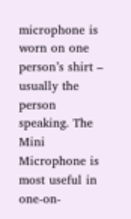microphone is worn on one person’s shirt – usually the person speaking. The Mini Microphone is most useful in one-on-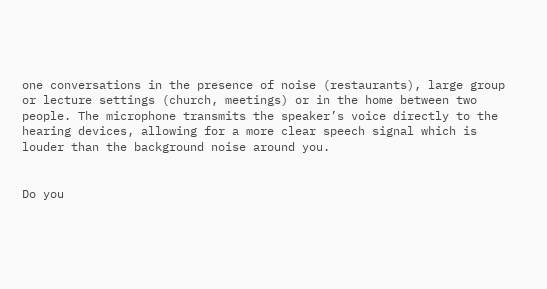one conversations in the presence of noise (restaurants), large group or lecture settings (church, meetings) or in the home between two people. The microphone transmits the speaker’s voice directly to the hearing devices, allowing for a more clear speech signal which is louder than the background noise around you.


Do you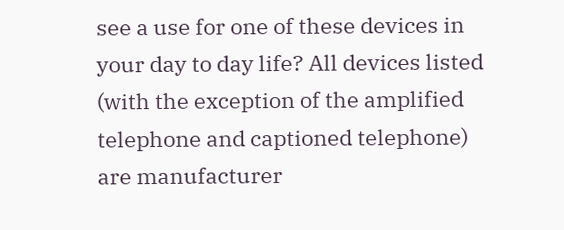see a use for one of these devices in your day to day life? All devices listed (with the exception of the amplified telephone and captioned telephone) are manufacturer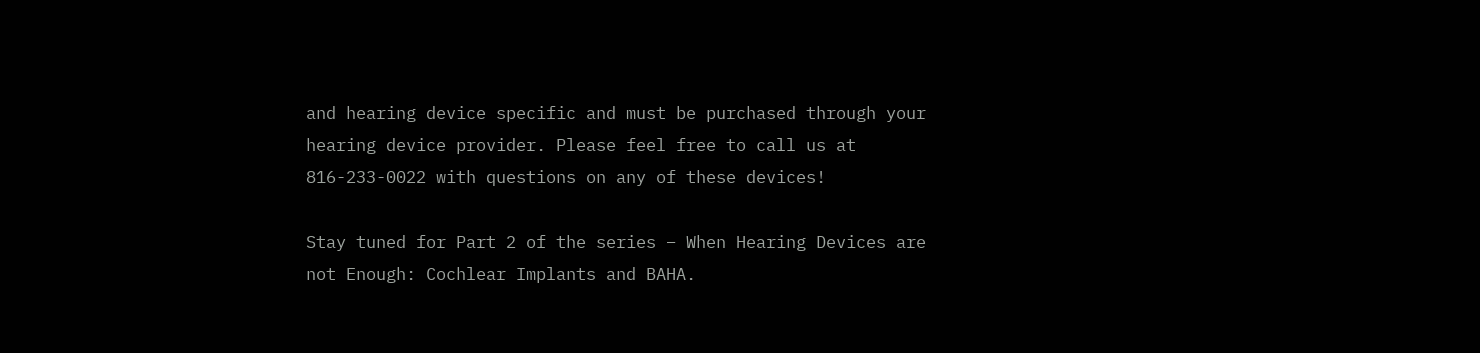and hearing device specific and must be purchased through your hearing device provider. Please feel free to call us at 816-233-0022 with questions on any of these devices!

Stay tuned for Part 2 of the series – When Hearing Devices are not Enough: Cochlear Implants and BAHA.